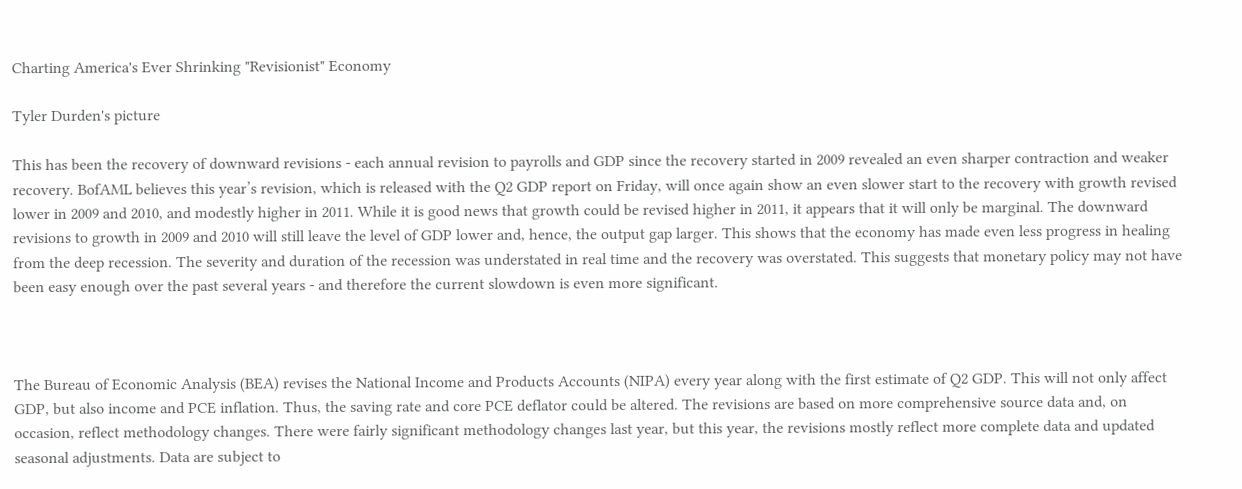Charting America's Ever Shrinking "Revisionist" Economy

Tyler Durden's picture

This has been the recovery of downward revisions - each annual revision to payrolls and GDP since the recovery started in 2009 revealed an even sharper contraction and weaker recovery. BofAML believes this year’s revision, which is released with the Q2 GDP report on Friday, will once again show an even slower start to the recovery with growth revised lower in 2009 and 2010, and modestly higher in 2011. While it is good news that growth could be revised higher in 2011, it appears that it will only be marginal. The downward revisions to growth in 2009 and 2010 will still leave the level of GDP lower and, hence, the output gap larger. This shows that the economy has made even less progress in healing from the deep recession. The severity and duration of the recession was understated in real time and the recovery was overstated. This suggests that monetary policy may not have been easy enough over the past several years - and therefore the current slowdown is even more significant.



The Bureau of Economic Analysis (BEA) revises the National Income and Products Accounts (NIPA) every year along with the first estimate of Q2 GDP. This will not only affect GDP, but also income and PCE inflation. Thus, the saving rate and core PCE deflator could be altered. The revisions are based on more comprehensive source data and, on occasion, reflect methodology changes. There were fairly significant methodology changes last year, but this year, the revisions mostly reflect more complete data and updated seasonal adjustments. Data are subject to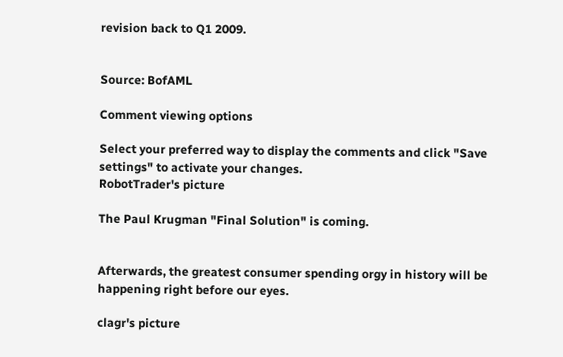revision back to Q1 2009.


Source: BofAML

Comment viewing options

Select your preferred way to display the comments and click "Save settings" to activate your changes.
RobotTrader's picture

The Paul Krugman "Final Solution" is coming.


Afterwards, the greatest consumer spending orgy in history will be happening right before our eyes.

clagr's picture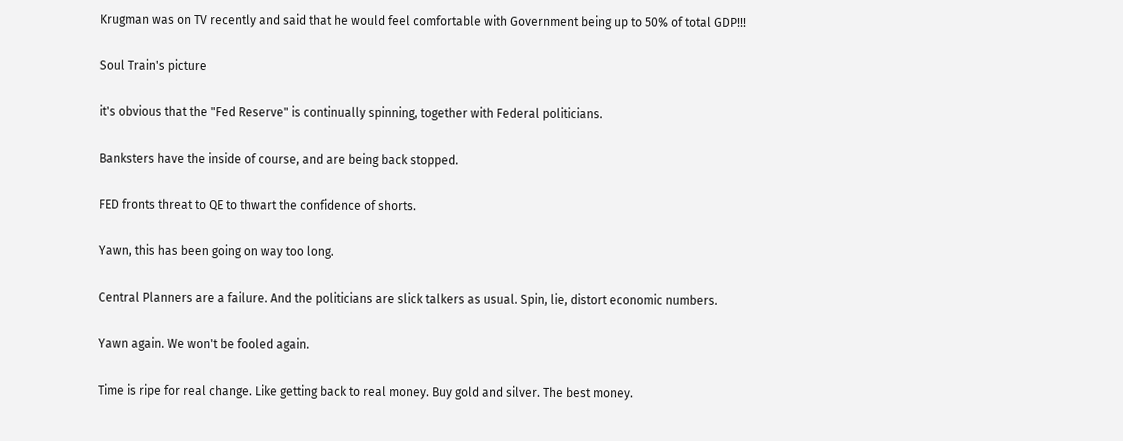Krugman was on TV recently and said that he would feel comfortable with Government being up to 50% of total GDP!!!

Soul Train's picture

it's obvious that the "Fed Reserve" is continually spinning, together with Federal politicians.

Banksters have the inside of course, and are being back stopped.

FED fronts threat to QE to thwart the confidence of shorts.

Yawn, this has been going on way too long.

Central Planners are a failure. And the politicians are slick talkers as usual. Spin, lie, distort economic numbers.

Yawn again. We won't be fooled again.

Time is ripe for real change. Like getting back to real money. Buy gold and silver. The best money.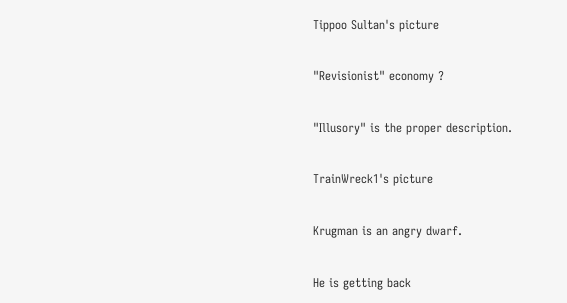Tippoo Sultan's picture

"Revisionist" economy ?

"Illusory" is the proper description.

TrainWreck1's picture

Krugman is an angry dwarf.

He is getting back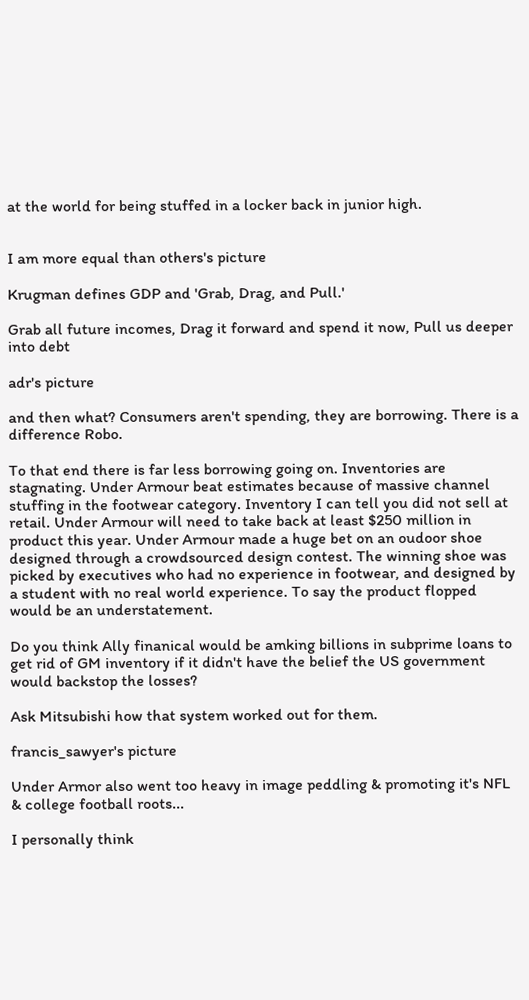at the world for being stuffed in a locker back in junior high.


I am more equal than others's picture

Krugman defines GDP and 'Grab, Drag, and Pull.'

Grab all future incomes, Drag it forward and spend it now, Pull us deeper into debt

adr's picture

and then what? Consumers aren't spending, they are borrowing. There is a difference Robo.

To that end there is far less borrowing going on. Inventories are stagnating. Under Armour beat estimates because of massive channel stuffing in the footwear category. Inventory I can tell you did not sell at retail. Under Armour will need to take back at least $250 million in product this year. Under Armour made a huge bet on an oudoor shoe designed through a crowdsourced design contest. The winning shoe was picked by executives who had no experience in footwear, and designed by a student with no real world experience. To say the product flopped would be an understatement.

Do you think Ally finanical would be amking billions in subprime loans to get rid of GM inventory if it didn't have the belief the US government would backstop the losses?

Ask Mitsubishi how that system worked out for them.

francis_sawyer's picture

Under Armor also went too heavy in image peddling & promoting it's NFL & college football roots...

I personally think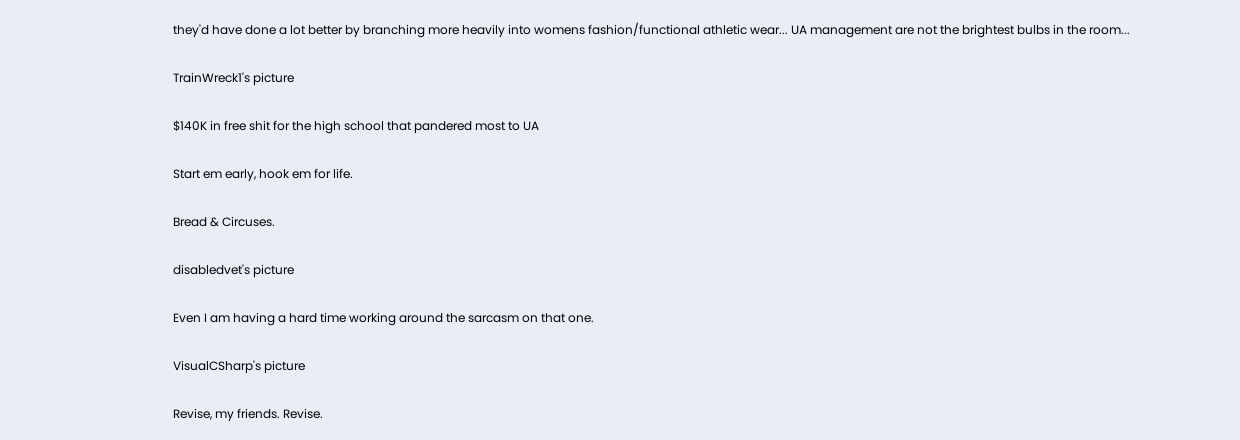they'd have done a lot better by branching more heavily into womens fashion/functional athletic wear... UA management are not the brightest bulbs in the room...

TrainWreck1's picture

$140K in free shit for the high school that pandered most to UA

Start em early, hook em for life.

Bread & Circuses.

disabledvet's picture

Even I am having a hard time working around the sarcasm on that one.

VisualCSharp's picture

Revise, my friends. Revise.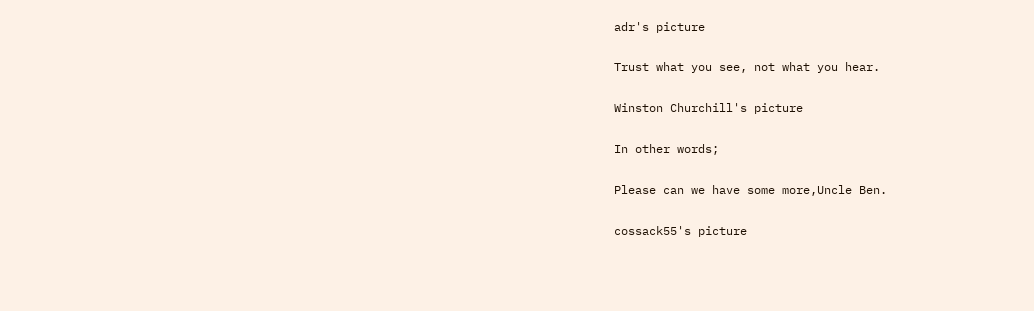adr's picture

Trust what you see, not what you hear.

Winston Churchill's picture

In other words;

Please can we have some more,Uncle Ben.

cossack55's picture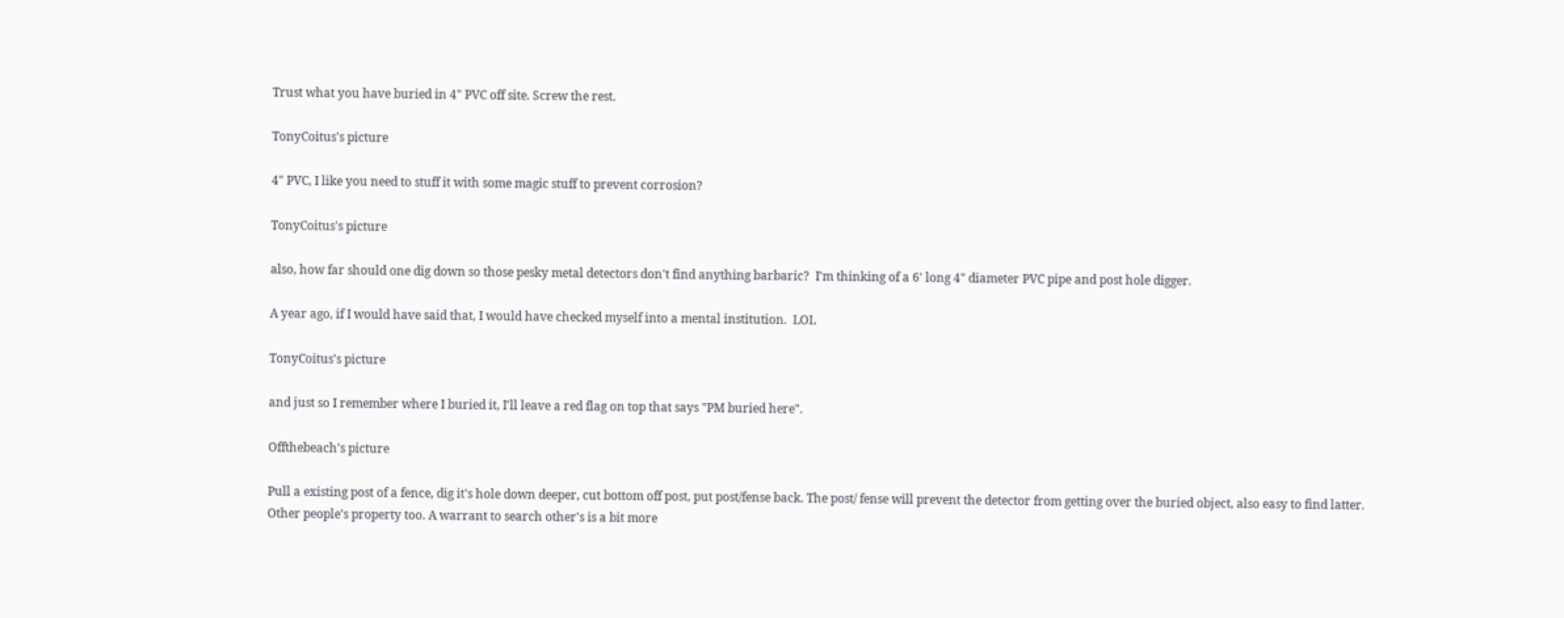Trust what you have buried in 4" PVC off site. Screw the rest.

TonyCoitus's picture

4" PVC, I like you need to stuff it with some magic stuff to prevent corrosion?

TonyCoitus's picture

also, how far should one dig down so those pesky metal detectors don't find anything barbaric?  I'm thinking of a 6' long 4" diameter PVC pipe and post hole digger.

A year ago, if I would have said that, I would have checked myself into a mental institution.  LOL

TonyCoitus's picture

and just so I remember where I buried it, I'll leave a red flag on top that says "PM buried here".

Offthebeach's picture

Pull a existing post of a fence, dig it's hole down deeper, cut bottom off post, put post/fense back. The post/ fense will prevent the detector from getting over the buried object, also easy to find latter.
Other people's property too. A warrant to search other's is a bit more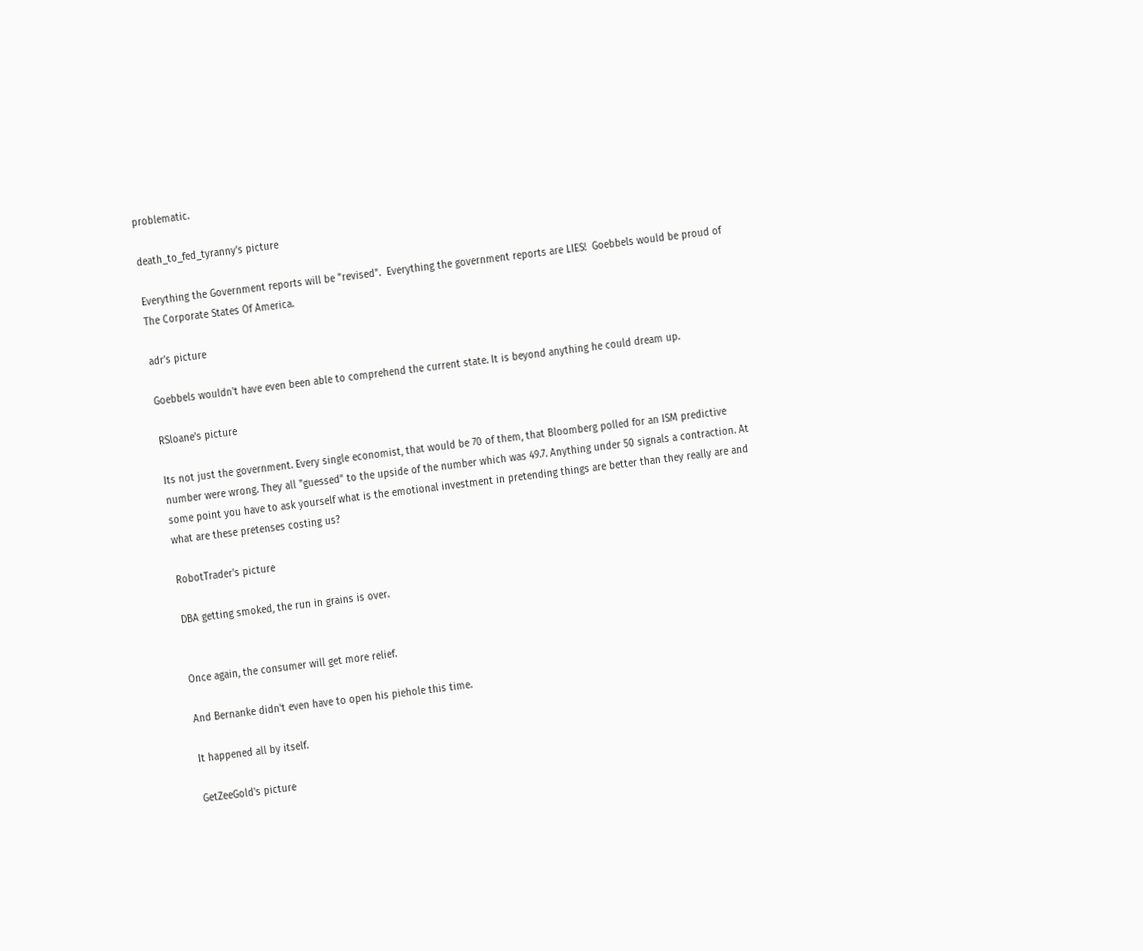problematic.

death_to_fed_tyranny's picture

Everything the Government reports will be "revised".  Everything the government reports are LIES!  Goebbels would be proud of The Corporate States Of America.

adr's picture

Goebbels wouldn't have even been able to comprehend the current state. It is beyond anything he could dream up.

RSloane's picture

Its not just the government. Every single economist, that would be 70 of them, that Bloomberg polled for an ISM predictive number were wrong. They all "guessed" to the upside of the number which was 49.7. Anything under 50 signals a contraction. At some point you have to ask yourself what is the emotional investment in pretending things are better than they really are and what are these pretenses costing us?

RobotTrader's picture

DBA getting smoked, the run in grains is over.


Once again, the consumer will get more relief.

And Bernanke didn't even have to open his piehole this time.

It happened all by itself.

GetZeeGold's picture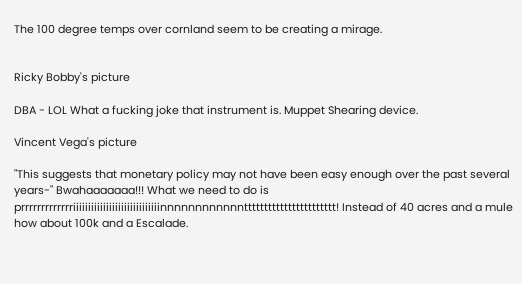The 100 degree temps over cornland seem to be creating a mirage.


Ricky Bobby's picture

DBA - LOL What a fucking joke that instrument is. Muppet Shearing device.

Vincent Vega's picture

"This suggests that monetary policy may not have been easy enough over the past several years-" Bwahaaaaaaa!!! What we need to do is prrrrrrrrrrrrriiiiiiiiiiiiiiiiiiiiiiiiiiiiinnnnnnnnnnnnttttttttttttttttttttttt! Instead of 40 acres and a mule how about 100k and a Escalade.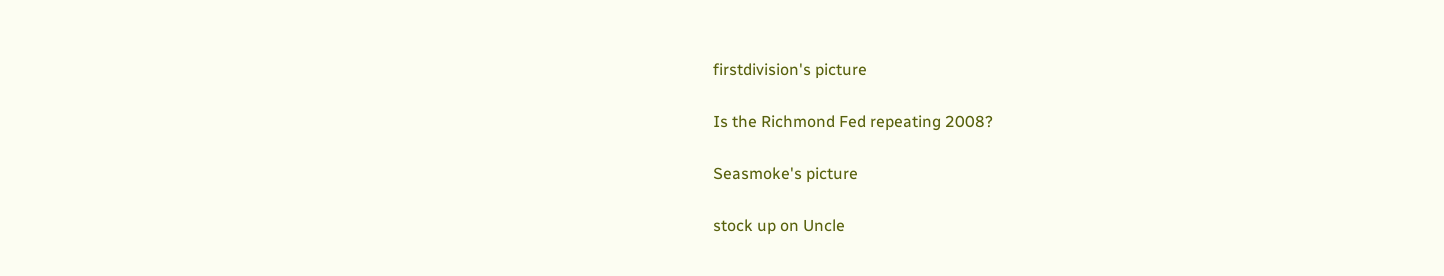firstdivision's picture

Is the Richmond Fed repeating 2008?

Seasmoke's picture

stock up on Uncle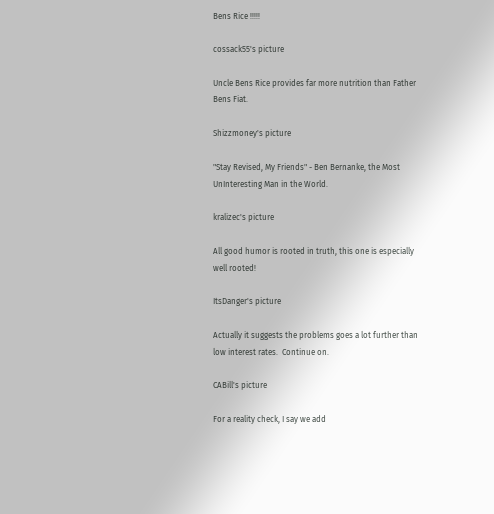Bens Rice !!!!!

cossack55's picture

Uncle Bens Rice provides far more nutrition than Father Bens Fiat.

Shizzmoney's picture

"Stay Revised, My Friends" - Ben Bernanke, the Most UnInteresting Man in the World.

kralizec's picture

All good humor is rooted in truth, this one is especially well rooted!

ItsDanger's picture

Actually it suggests the problems goes a lot further than low interest rates.  Continue on.

CABill's picture

For a reality check, I say we add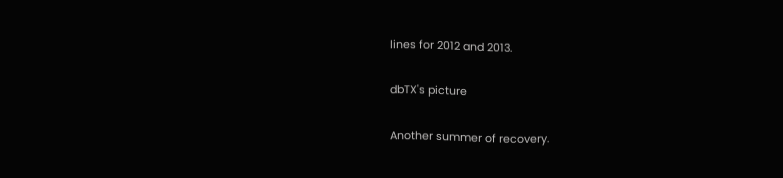lines for 2012 and 2013.

dbTX's picture

Another summer of recovery.